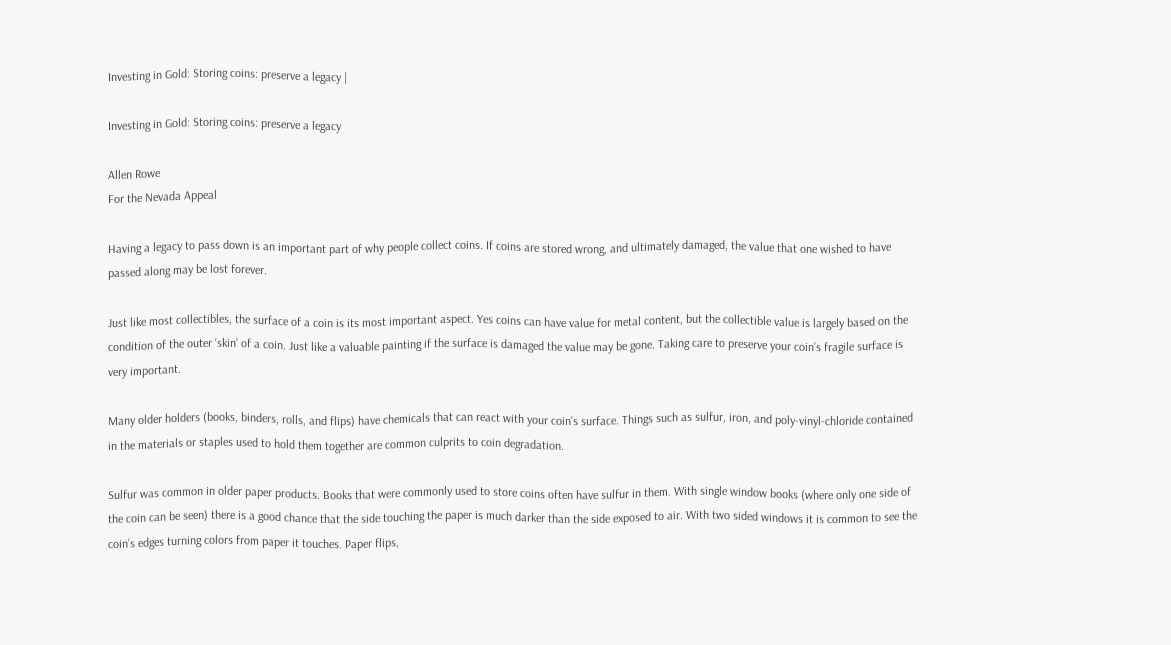Investing in Gold: Storing coins: preserve a legacy |

Investing in Gold: Storing coins: preserve a legacy

Allen Rowe
For the Nevada Appeal

Having a legacy to pass down is an important part of why people collect coins. If coins are stored wrong, and ultimately damaged, the value that one wished to have passed along may be lost forever.

Just like most collectibles, the surface of a coin is its most important aspect. Yes coins can have value for metal content, but the collectible value is largely based on the condition of the outer ‘skin’ of a coin. Just like a valuable painting if the surface is damaged the value may be gone. Taking care to preserve your coin’s fragile surface is very important.

Many older holders (books, binders, rolls, and flips) have chemicals that can react with your coin’s surface. Things such as sulfur, iron, and poly-vinyl-chloride contained in the materials or staples used to hold them together are common culprits to coin degradation.

Sulfur was common in older paper products. Books that were commonly used to store coins often have sulfur in them. With single window books (where only one side of the coin can be seen) there is a good chance that the side touching the paper is much darker than the side exposed to air. With two sided windows it is common to see the coin’s edges turning colors from paper it touches. Paper flips,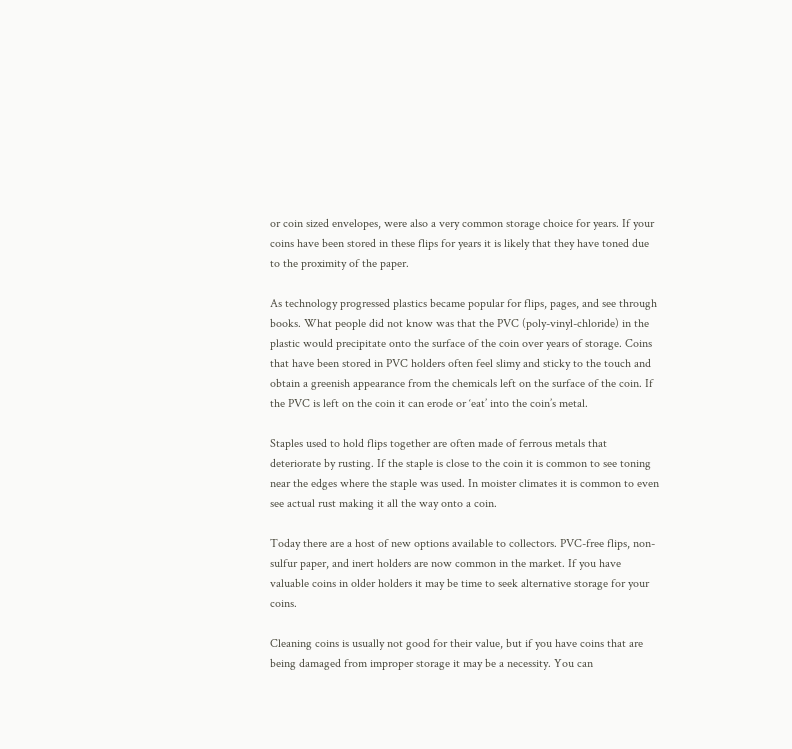or coin sized envelopes, were also a very common storage choice for years. If your coins have been stored in these flips for years it is likely that they have toned due to the proximity of the paper.

As technology progressed plastics became popular for flips, pages, and see through books. What people did not know was that the PVC (poly-vinyl-chloride) in the plastic would precipitate onto the surface of the coin over years of storage. Coins that have been stored in PVC holders often feel slimy and sticky to the touch and obtain a greenish appearance from the chemicals left on the surface of the coin. If the PVC is left on the coin it can erode or ‘eat’ into the coin’s metal.

Staples used to hold flips together are often made of ferrous metals that deteriorate by rusting. If the staple is close to the coin it is common to see toning near the edges where the staple was used. In moister climates it is common to even see actual rust making it all the way onto a coin.

Today there are a host of new options available to collectors. PVC-free flips, non-sulfur paper, and inert holders are now common in the market. If you have valuable coins in older holders it may be time to seek alternative storage for your coins.

Cleaning coins is usually not good for their value, but if you have coins that are being damaged from improper storage it may be a necessity. You can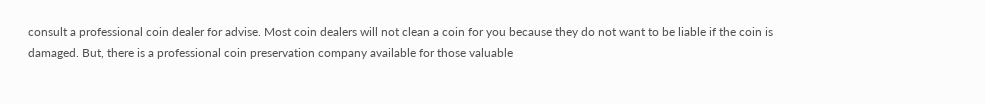consult a professional coin dealer for advise. Most coin dealers will not clean a coin for you because they do not want to be liable if the coin is damaged. But, there is a professional coin preservation company available for those valuable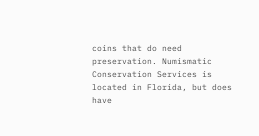coins that do need preservation. Numismatic Conservation Services is located in Florida, but does have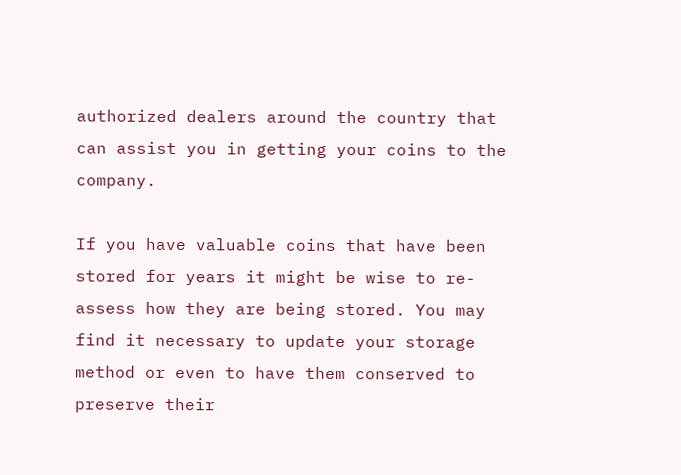authorized dealers around the country that can assist you in getting your coins to the company.

If you have valuable coins that have been stored for years it might be wise to re-assess how they are being stored. You may find it necessary to update your storage method or even to have them conserved to preserve their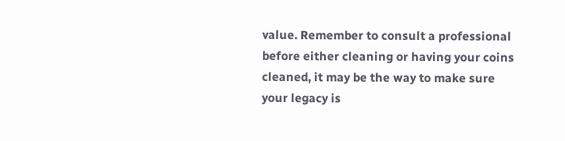value. Remember to consult a professional before either cleaning or having your coins cleaned, it may be the way to make sure your legacy is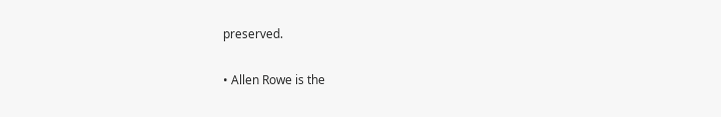preserved.

• Allen Rowe is the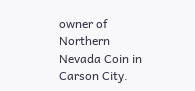owner of Northern Nevada Coin in Carson City.